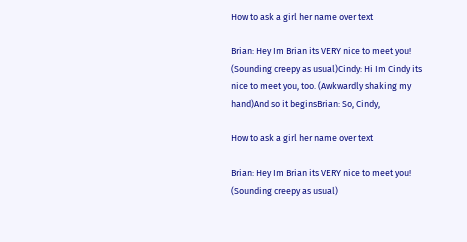How to ask a girl her name over text

Brian: Hey Im Brian its VERY nice to meet you! (Sounding creepy as usual)Cindy: Hi Im Cindy its nice to meet you, too. (Awkwardly shaking my hand)And so it beginsBrian: So, Cindy,

How to ask a girl her name over text

Brian: Hey Im Brian its VERY nice to meet you! (Sounding creepy as usual)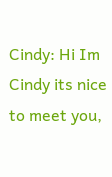Cindy: Hi Im Cindy its nice to meet you,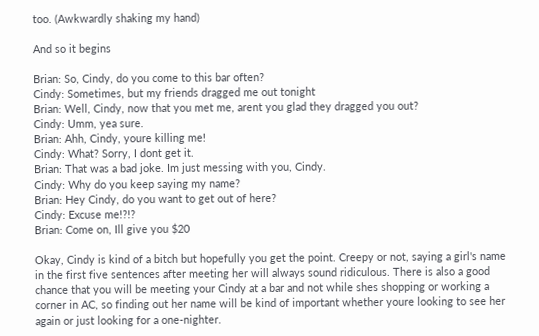too. (Awkwardly shaking my hand)

And so it begins

Brian: So, Cindy, do you come to this bar often?
Cindy: Sometimes, but my friends dragged me out tonight
Brian: Well, Cindy, now that you met me, arent you glad they dragged you out?
Cindy: Umm, yea sure.
Brian: Ahh, Cindy, youre killing me!
Cindy: What? Sorry, I dont get it.
Brian: That was a bad joke. Im just messing with you, Cindy.
Cindy: Why do you keep saying my name?
Brian: Hey Cindy, do you want to get out of here?
Cindy: Excuse me!?!?
Brian: Come on, Ill give you $20

Okay, Cindy is kind of a bitch but hopefully you get the point. Creepy or not, saying a girl's name in the first five sentences after meeting her will always sound ridiculous. There is also a good chance that you will be meeting your Cindy at a bar and not while shes shopping or working a corner in AC, so finding out her name will be kind of important whether youre looking to see her again or just looking for a one-nighter.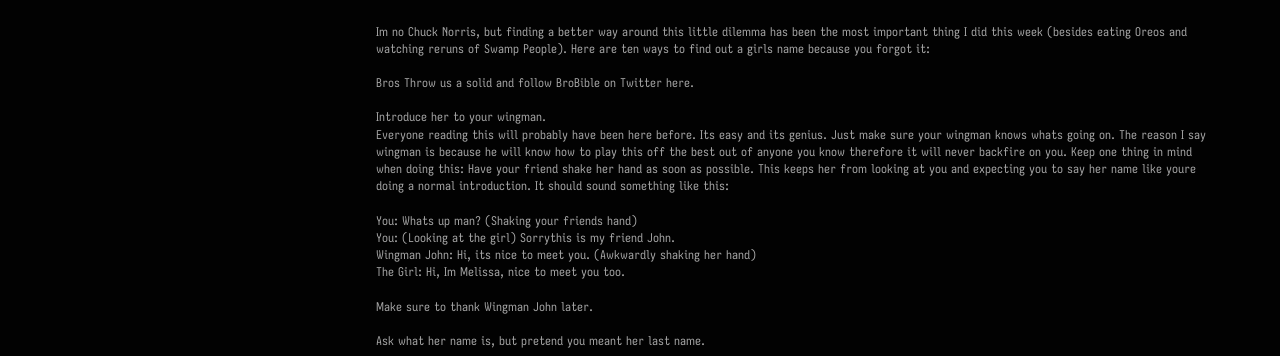Im no Chuck Norris, but finding a better way around this little dilemma has been the most important thing I did this week (besides eating Oreos and watching reruns of Swamp People). Here are ten ways to find out a girls name because you forgot it:

Bros Throw us a solid and follow BroBible on Twitter here.

Introduce her to your wingman.
Everyone reading this will probably have been here before. Its easy and its genius. Just make sure your wingman knows whats going on. The reason I say wingman is because he will know how to play this off the best out of anyone you know therefore it will never backfire on you. Keep one thing in mind when doing this: Have your friend shake her hand as soon as possible. This keeps her from looking at you and expecting you to say her name like youre doing a normal introduction. It should sound something like this:

You: Whats up man? (Shaking your friends hand)
You: (Looking at the girl) Sorrythis is my friend John.
Wingman John: Hi, its nice to meet you. (Awkwardly shaking her hand)
The Girl: Hi, Im Melissa, nice to meet you too.

Make sure to thank Wingman John later.

Ask what her name is, but pretend you meant her last name.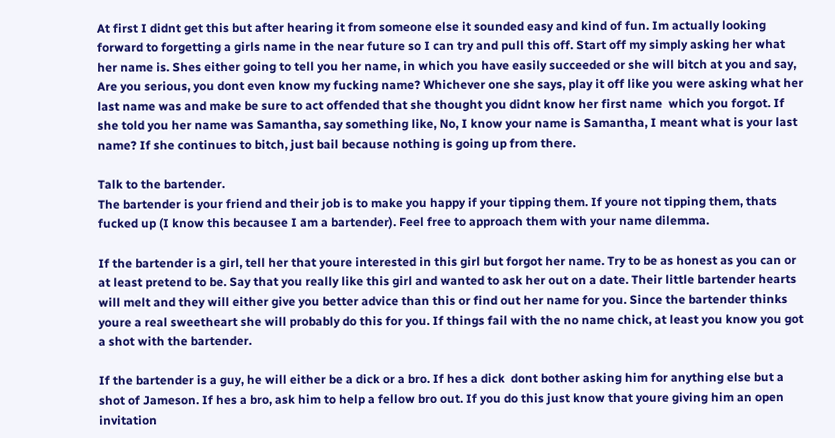At first I didnt get this but after hearing it from someone else it sounded easy and kind of fun. Im actually looking forward to forgetting a girls name in the near future so I can try and pull this off. Start off my simply asking her what her name is. Shes either going to tell you her name, in which you have easily succeeded or she will bitch at you and say, Are you serious, you dont even know my fucking name? Whichever one she says, play it off like you were asking what her last name was and make be sure to act offended that she thought you didnt know her first name  which you forgot. If she told you her name was Samantha, say something like, No, I know your name is Samantha, I meant what is your last name? If she continues to bitch, just bail because nothing is going up from there.

Talk to the bartender.
The bartender is your friend and their job is to make you happy if your tipping them. If youre not tipping them, thats fucked up (I know this becausee I am a bartender). Feel free to approach them with your name dilemma.

If the bartender is a girl, tell her that youre interested in this girl but forgot her name. Try to be as honest as you can or at least pretend to be. Say that you really like this girl and wanted to ask her out on a date. Their little bartender hearts will melt and they will either give you better advice than this or find out her name for you. Since the bartender thinks youre a real sweetheart she will probably do this for you. If things fail with the no name chick, at least you know you got a shot with the bartender.

If the bartender is a guy, he will either be a dick or a bro. If hes a dick  dont bother asking him for anything else but a shot of Jameson. If hes a bro, ask him to help a fellow bro out. If you do this just know that youre giving him an open invitation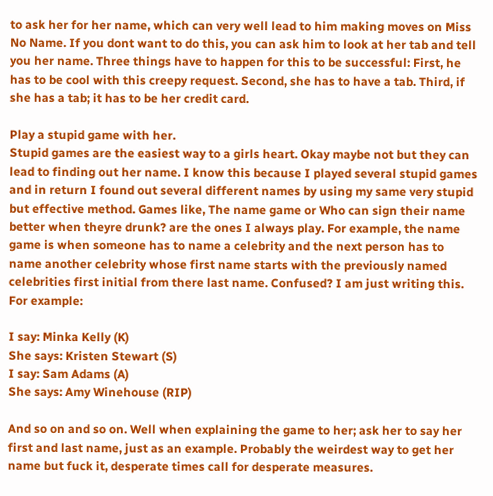to ask her for her name, which can very well lead to him making moves on Miss No Name. If you dont want to do this, you can ask him to look at her tab and tell you her name. Three things have to happen for this to be successful: First, he has to be cool with this creepy request. Second, she has to have a tab. Third, if she has a tab; it has to be her credit card.

Play a stupid game with her.
Stupid games are the easiest way to a girls heart. Okay maybe not but they can lead to finding out her name. I know this because I played several stupid games and in return I found out several different names by using my same very stupid but effective method. Games like, The name game or Who can sign their name better when theyre drunk? are the ones I always play. For example, the name game is when someone has to name a celebrity and the next person has to name another celebrity whose first name starts with the previously named celebrities first initial from there last name. Confused? I am just writing this. For example:

I say: Minka Kelly (K)
She says: Kristen Stewart (S)
I say: Sam Adams (A)
She says: Amy Winehouse (RIP)

And so on and so on. Well when explaining the game to her; ask her to say her first and last name, just as an example. Probably the weirdest way to get her name but fuck it, desperate times call for desperate measures.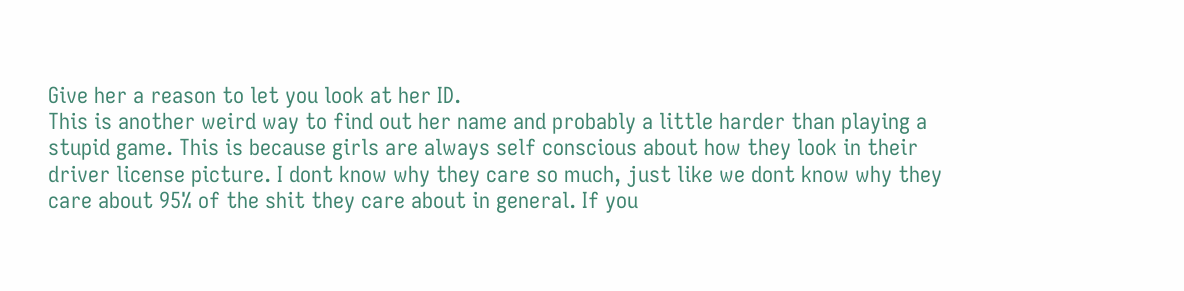Give her a reason to let you look at her ID.
This is another weird way to find out her name and probably a little harder than playing a stupid game. This is because girls are always self conscious about how they look in their driver license picture. I dont know why they care so much, just like we dont know why they care about 95% of the shit they care about in general. If you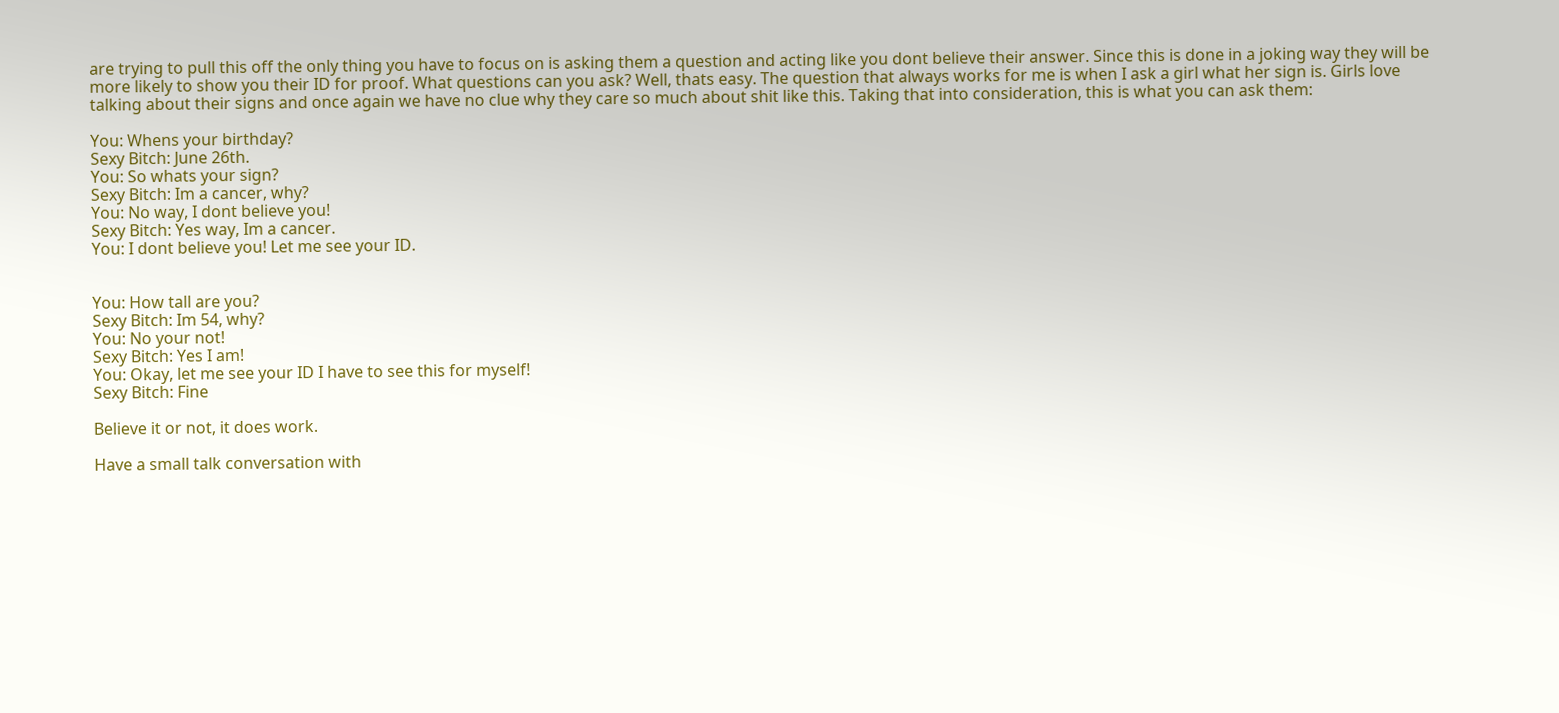are trying to pull this off the only thing you have to focus on is asking them a question and acting like you dont believe their answer. Since this is done in a joking way they will be more likely to show you their ID for proof. What questions can you ask? Well, thats easy. The question that always works for me is when I ask a girl what her sign is. Girls love talking about their signs and once again we have no clue why they care so much about shit like this. Taking that into consideration, this is what you can ask them:

You: Whens your birthday?
Sexy Bitch: June 26th.
You: So whats your sign?
Sexy Bitch: Im a cancer, why?
You: No way, I dont believe you!
Sexy Bitch: Yes way, Im a cancer.
You: I dont believe you! Let me see your ID.


You: How tall are you?
Sexy Bitch: Im 54, why?
You: No your not!
Sexy Bitch: Yes I am!
You: Okay, let me see your ID I have to see this for myself!
Sexy Bitch: Fine

Believe it or not, it does work.

Have a small talk conversation with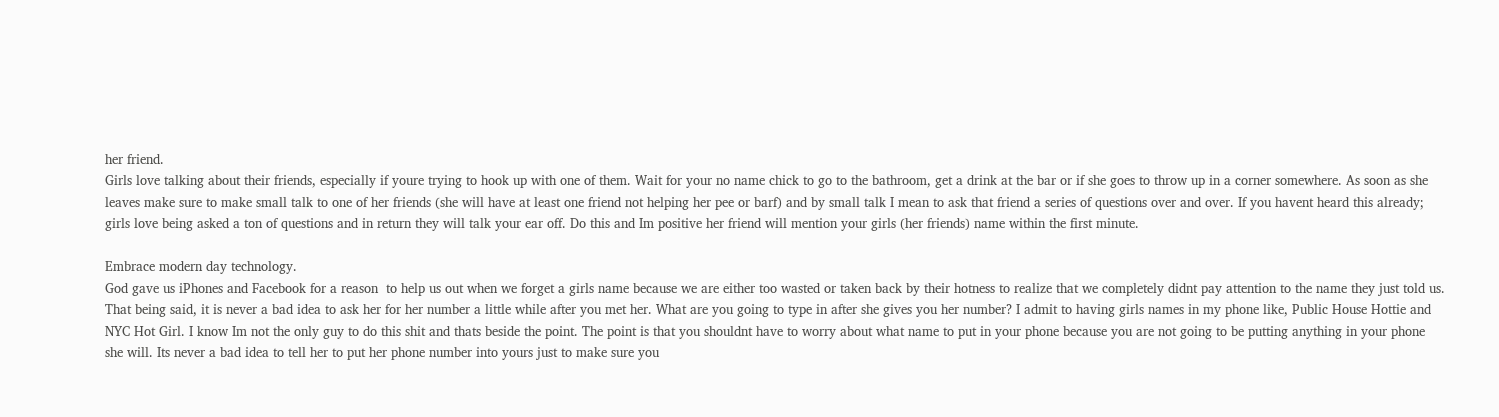her friend.
Girls love talking about their friends, especially if youre trying to hook up with one of them. Wait for your no name chick to go to the bathroom, get a drink at the bar or if she goes to throw up in a corner somewhere. As soon as she leaves make sure to make small talk to one of her friends (she will have at least one friend not helping her pee or barf) and by small talk I mean to ask that friend a series of questions over and over. If you havent heard this already; girls love being asked a ton of questions and in return they will talk your ear off. Do this and Im positive her friend will mention your girls (her friends) name within the first minute.

Embrace modern day technology.
God gave us iPhones and Facebook for a reason  to help us out when we forget a girls name because we are either too wasted or taken back by their hotness to realize that we completely didnt pay attention to the name they just told us. That being said, it is never a bad idea to ask her for her number a little while after you met her. What are you going to type in after she gives you her number? I admit to having girls names in my phone like, Public House Hottie and NYC Hot Girl. I know Im not the only guy to do this shit and thats beside the point. The point is that you shouldnt have to worry about what name to put in your phone because you are not going to be putting anything in your phone  she will. Its never a bad idea to tell her to put her phone number into yours just to make sure you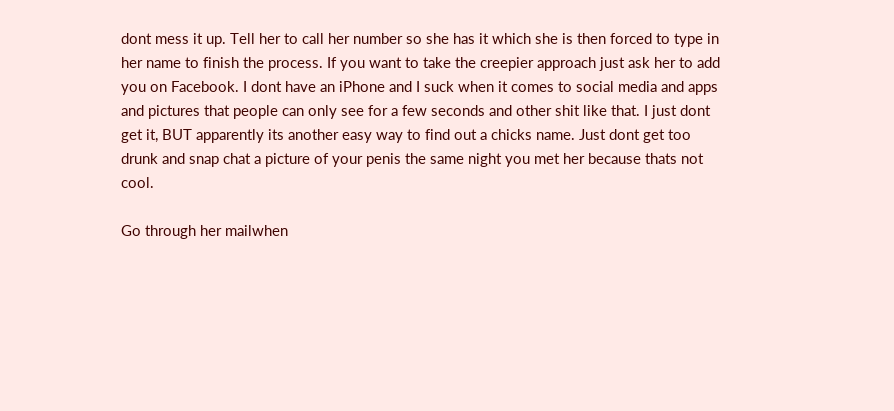dont mess it up. Tell her to call her number so she has it which she is then forced to type in her name to finish the process. If you want to take the creepier approach just ask her to add you on Facebook. I dont have an iPhone and I suck when it comes to social media and apps and pictures that people can only see for a few seconds and other shit like that. I just dont get it, BUT apparently its another easy way to find out a chicks name. Just dont get too drunk and snap chat a picture of your penis the same night you met her because thats not cool.

Go through her mailwhen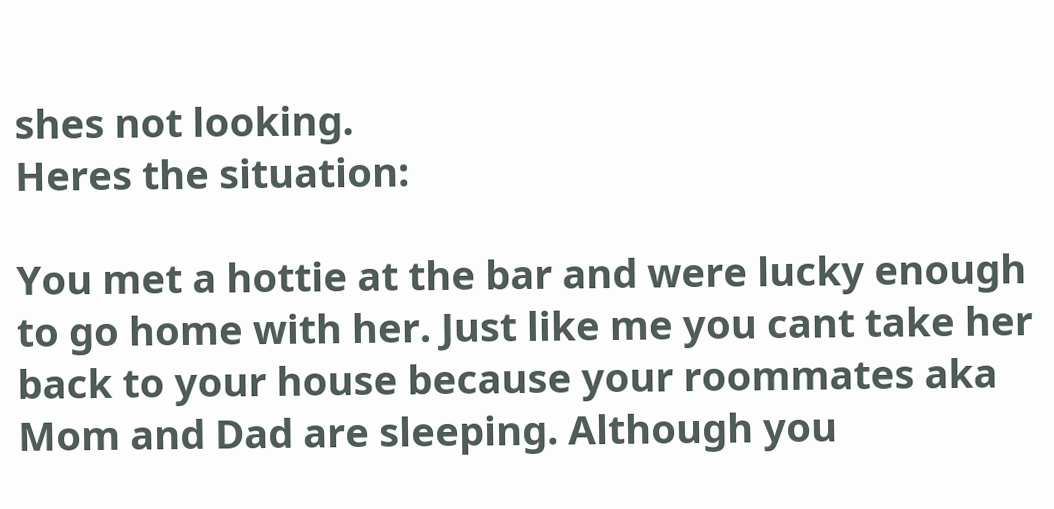shes not looking.
Heres the situation:

You met a hottie at the bar and were lucky enough to go home with her. Just like me you cant take her back to your house because your roommates aka Mom and Dad are sleeping. Although you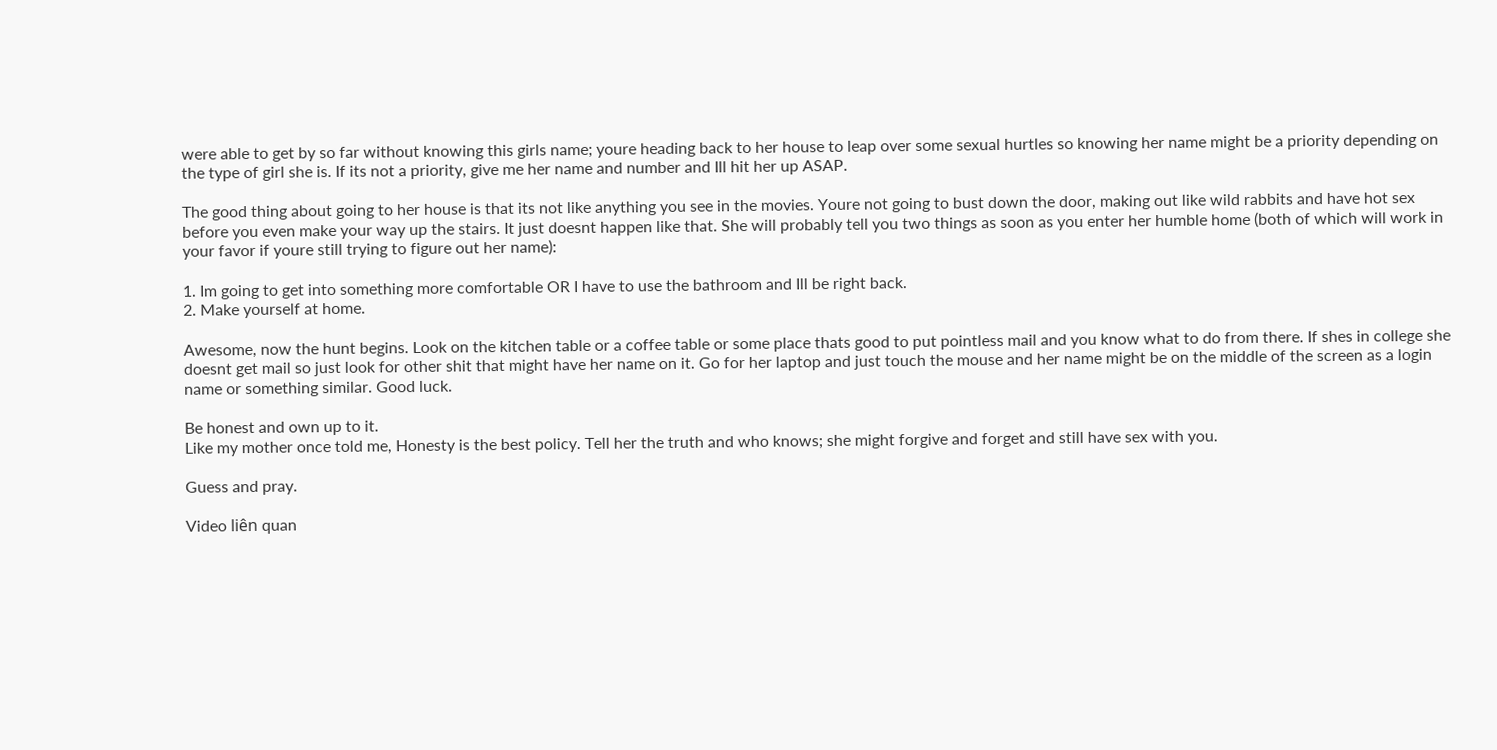were able to get by so far without knowing this girls name; youre heading back to her house to leap over some sexual hurtles so knowing her name might be a priority depending on the type of girl she is. If its not a priority, give me her name and number and Ill hit her up ASAP.

The good thing about going to her house is that its not like anything you see in the movies. Youre not going to bust down the door, making out like wild rabbits and have hot sex before you even make your way up the stairs. It just doesnt happen like that. She will probably tell you two things as soon as you enter her humble home (both of which will work in your favor if youre still trying to figure out her name):

1. Im going to get into something more comfortable OR I have to use the bathroom and Ill be right back.
2. Make yourself at home.

Awesome, now the hunt begins. Look on the kitchen table or a coffee table or some place thats good to put pointless mail and you know what to do from there. If shes in college she doesnt get mail so just look for other shit that might have her name on it. Go for her laptop and just touch the mouse and her name might be on the middle of the screen as a login name or something similar. Good luck.

Be honest and own up to it.
Like my mother once told me, Honesty is the best policy. Tell her the truth and who knows; she might forgive and forget and still have sex with you.

Guess and pray.

Video liên quan